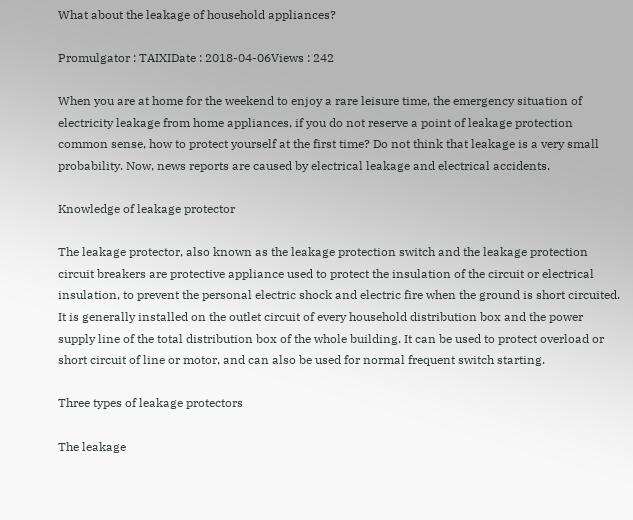What about the leakage of household appliances?

Promulgator : TAIXIDate : 2018-04-06Views : 242

When you are at home for the weekend to enjoy a rare leisure time, the emergency situation of electricity leakage from home appliances, if you do not reserve a point of leakage protection common sense, how to protect yourself at the first time? Do not think that leakage is a very small probability. Now, news reports are caused by electrical leakage and electrical accidents.

Knowledge of leakage protector

The leakage protector, also known as the leakage protection switch and the leakage protection circuit breakers are protective appliance used to protect the insulation of the circuit or electrical insulation, to prevent the personal electric shock and electric fire when the ground is short circuited. It is generally installed on the outlet circuit of every household distribution box and the power supply line of the total distribution box of the whole building. It can be used to protect overload or short circuit of line or motor, and can also be used for normal frequent switch starting.

Three types of leakage protectors

The leakage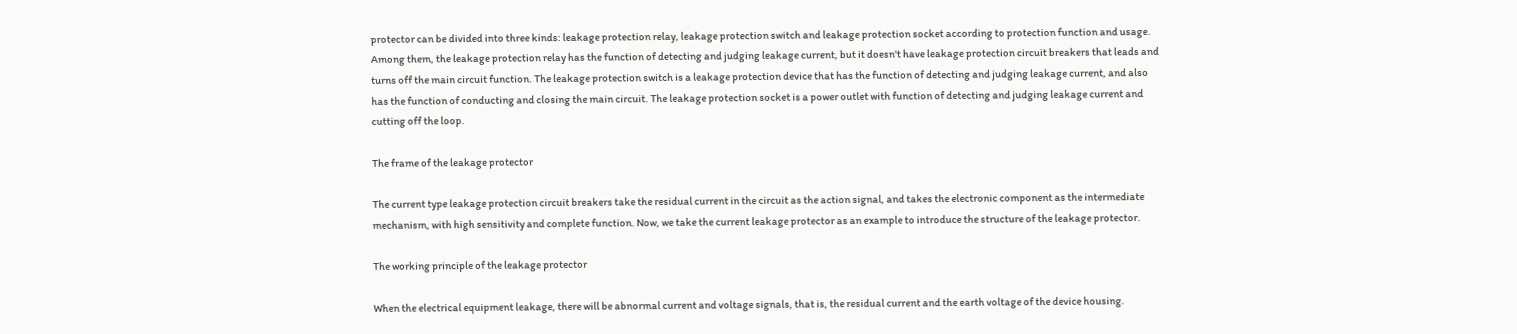protector can be divided into three kinds: leakage protection relay, leakage protection switch and leakage protection socket according to protection function and usage. Among them, the leakage protection relay has the function of detecting and judging leakage current, but it doesn't have leakage protection circuit breakers that leads and turns off the main circuit function. The leakage protection switch is a leakage protection device that has the function of detecting and judging leakage current, and also has the function of conducting and closing the main circuit. The leakage protection socket is a power outlet with function of detecting and judging leakage current and cutting off the loop.

The frame of the leakage protector

The current type leakage protection circuit breakers take the residual current in the circuit as the action signal, and takes the electronic component as the intermediate mechanism, with high sensitivity and complete function. Now, we take the current leakage protector as an example to introduce the structure of the leakage protector.

The working principle of the leakage protector

When the electrical equipment leakage, there will be abnormal current and voltage signals, that is, the residual current and the earth voltage of the device housing.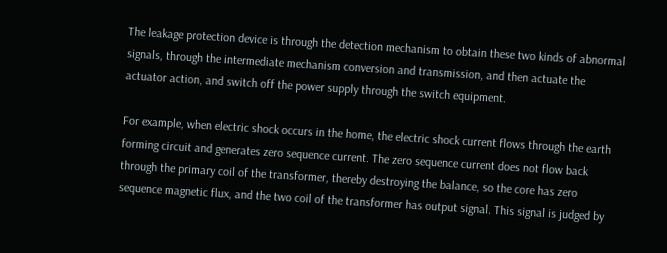The leakage protection device is through the detection mechanism to obtain these two kinds of abnormal signals, through the intermediate mechanism conversion and transmission, and then actuate the actuator action, and switch off the power supply through the switch equipment.

For example, when electric shock occurs in the home, the electric shock current flows through the earth forming circuit and generates zero sequence current. The zero sequence current does not flow back through the primary coil of the transformer, thereby destroying the balance, so the core has zero sequence magnetic flux, and the two coil of the transformer has output signal. This signal is judged by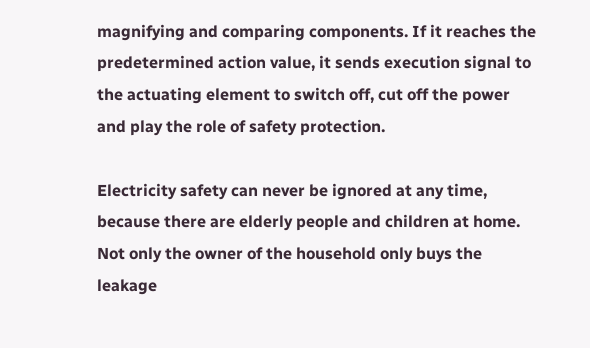magnifying and comparing components. If it reaches the predetermined action value, it sends execution signal to the actuating element to switch off, cut off the power and play the role of safety protection.

Electricity safety can never be ignored at any time, because there are elderly people and children at home. Not only the owner of the household only buys the leakage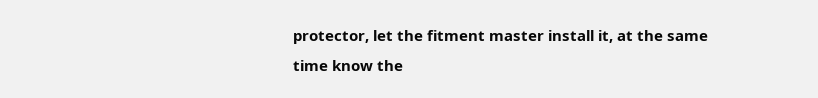protector, let the fitment master install it, at the same time know the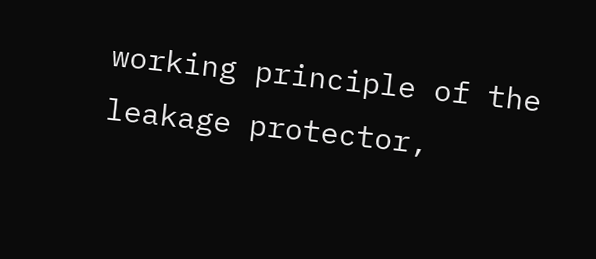working principle of the leakage protector,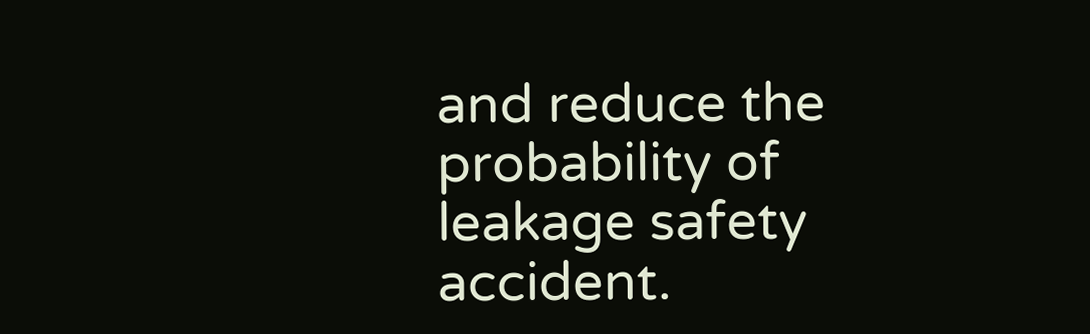and reduce the probability of leakage safety accident.